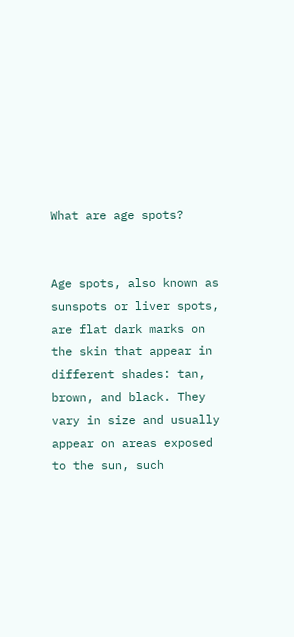What are age spots?


Age spots, also known as sunspots or liver spots, are flat dark marks on the skin that appear in different shades: tan, brown, and black. They vary in size and usually appear on areas exposed to the sun, such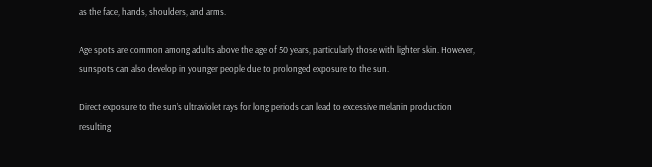as the face, hands, shoulders, and arms.

Age spots are common among adults above the age of 50 years, particularly those with lighter skin. However, sunspots can also develop in younger people due to prolonged exposure to the sun.

Direct exposure to the sun’s ultraviolet rays for long periods can lead to excessive melanin production resulting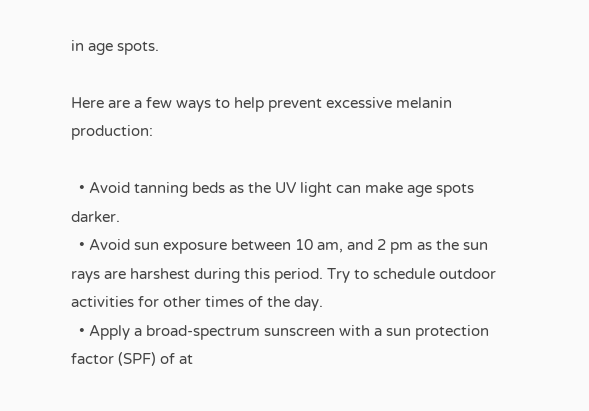in age spots.

Here are a few ways to help prevent excessive melanin production:

  • Avoid tanning beds as the UV light can make age spots darker.
  • Avoid sun exposure between 10 am, and 2 pm as the sun rays are harshest during this period. Try to schedule outdoor activities for other times of the day.
  • Apply a broad-spectrum sunscreen with a sun protection factor (SPF) of at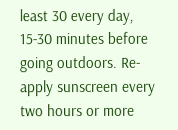least 30 every day, 15-30 minutes before going outdoors. Re-apply sunscreen every two hours or more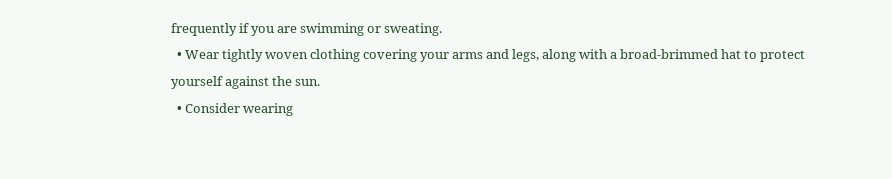frequently if you are swimming or sweating.
  • Wear tightly woven clothing covering your arms and legs, along with a broad-brimmed hat to protect yourself against the sun.
  • Consider wearing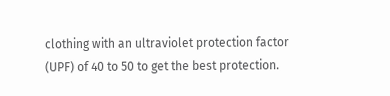clothing with an ultraviolet protection factor (UPF) of 40 to 50 to get the best protection.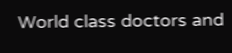World class doctors and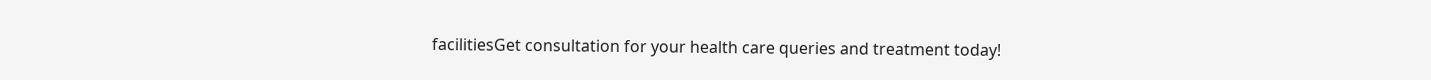facilitiesGet consultation for your health care queries and treatment today!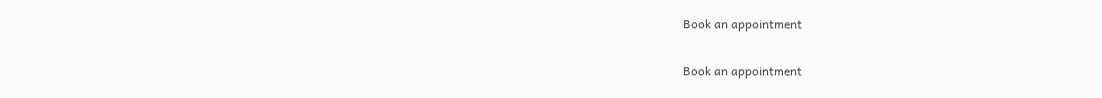Book an appointment

Book an appointment